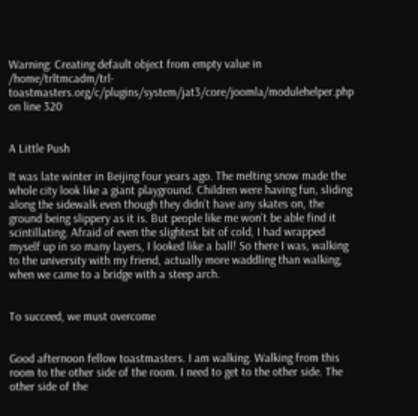Warning: Creating default object from empty value in /home/trltmcadm/trl-toastmasters.org/c/plugins/system/jat3/core/joomla/modulehelper.php on line 320


A Little Push

It was late winter in Beijing four years ago. The melting snow made the whole city look like a giant playground. Children were having fun, sliding along the sidewalk even though they didn’t have any skates on, the ground being slippery as it is. But people like me won’t be able find it scintillating. Afraid of even the slightest bit of cold, I had wrapped myself up in so many layers, I looked like a ball! So there I was, walking to the university with my friend, actually more waddling than walking, when we came to a bridge with a steep arch.


To succeed, we must overcome


Good afternoon fellow toastmasters. I am walking. Walking from this room to the other side of the room. I need to get to the other side. The other side of the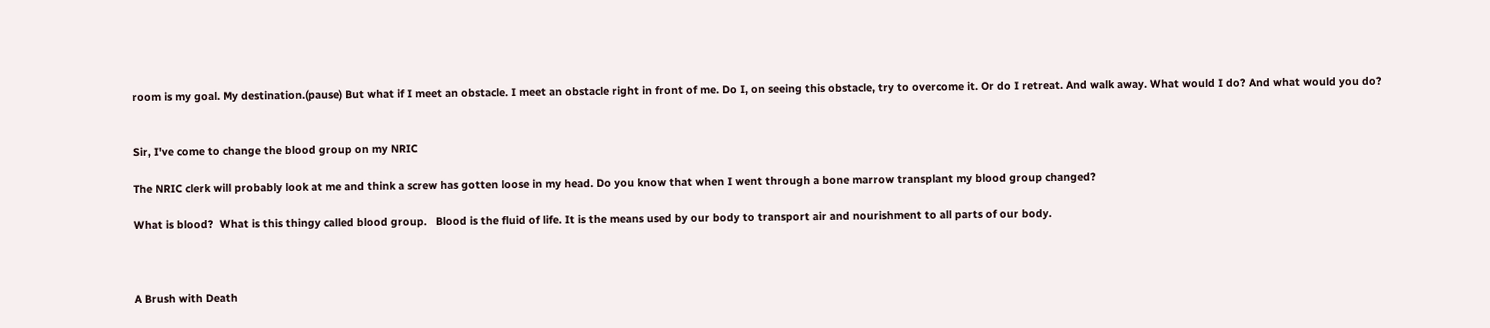room is my goal. My destination.(pause) But what if I meet an obstacle. I meet an obstacle right in front of me. Do I, on seeing this obstacle, try to overcome it. Or do I retreat. And walk away. What would I do? And what would you do?


Sir, I've come to change the blood group on my NRIC

The NRIC clerk will probably look at me and think a screw has gotten loose in my head. Do you know that when I went through a bone marrow transplant my blood group changed?

What is blood?  What is this thingy called blood group.   Blood is the fluid of life. It is the means used by our body to transport air and nourishment to all parts of our body.



A Brush with Death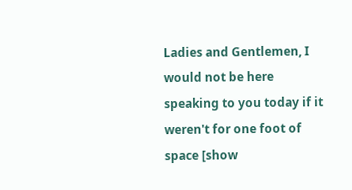Ladies and Gentlemen, I would not be here speaking to you today if it weren't for one foot of space [show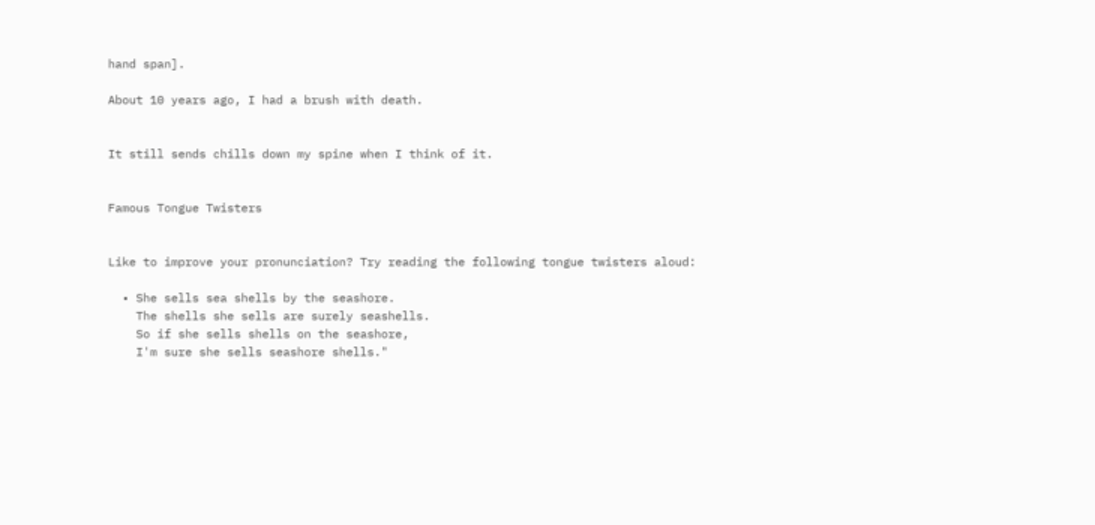hand span].

About 10 years ago, I had a brush with death.


It still sends chills down my spine when I think of it.


Famous Tongue Twisters


Like to improve your pronunciation? Try reading the following tongue twisters aloud:

  • She sells sea shells by the seashore.
    The shells she sells are surely seashells.
    So if she sells shells on the seashore,
    I'm sure she sells seashore shells."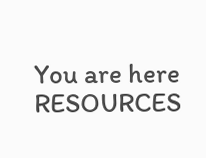You are here RESOURCES